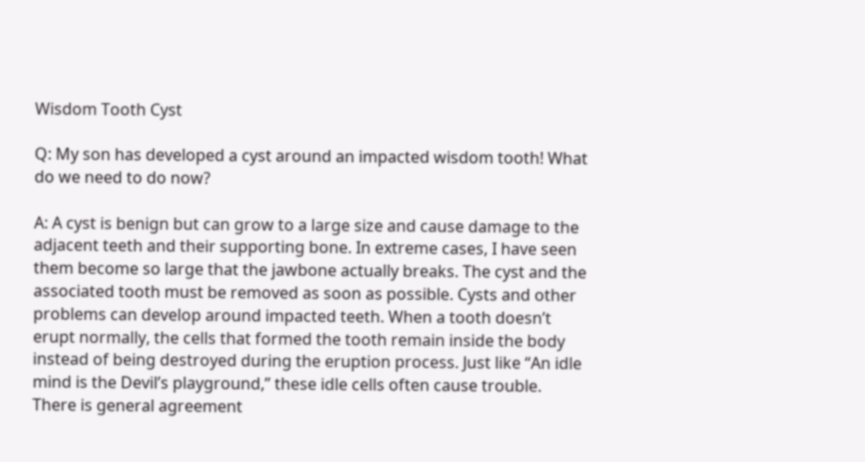Wisdom Tooth Cyst

Q: My son has developed a cyst around an impacted wisdom tooth! What do we need to do now?

A: A cyst is benign but can grow to a large size and cause damage to the adjacent teeth and their supporting bone. In extreme cases, I have seen them become so large that the jawbone actually breaks. The cyst and the associated tooth must be removed as soon as possible. Cysts and other problems can develop around impacted teeth. When a tooth doesn’t erupt normally, the cells that formed the tooth remain inside the body instead of being destroyed during the eruption process. Just like “An idle mind is the Devil’s playground,” these idle cells often cause trouble. There is general agreement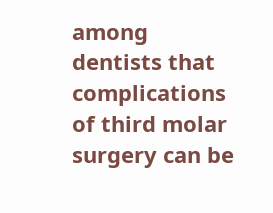among dentists that complications of third molar surgery can be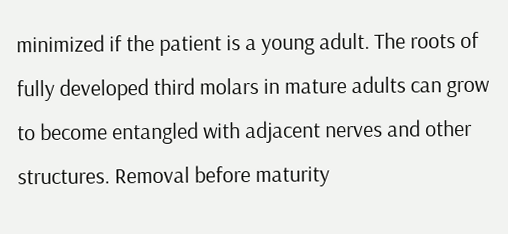minimized if the patient is a young adult. The roots of fully developed third molars in mature adults can grow to become entangled with adjacent nerves and other structures. Removal before maturity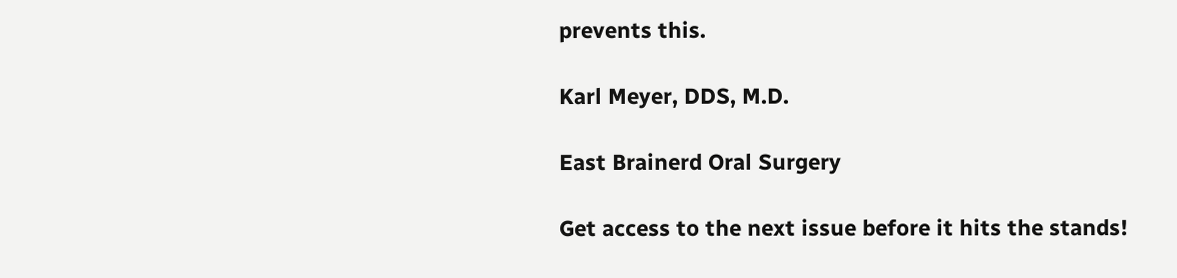prevents this.

Karl Meyer, DDS, M.D.

East Brainerd Oral Surgery

Get access to the next issue before it hits the stands!